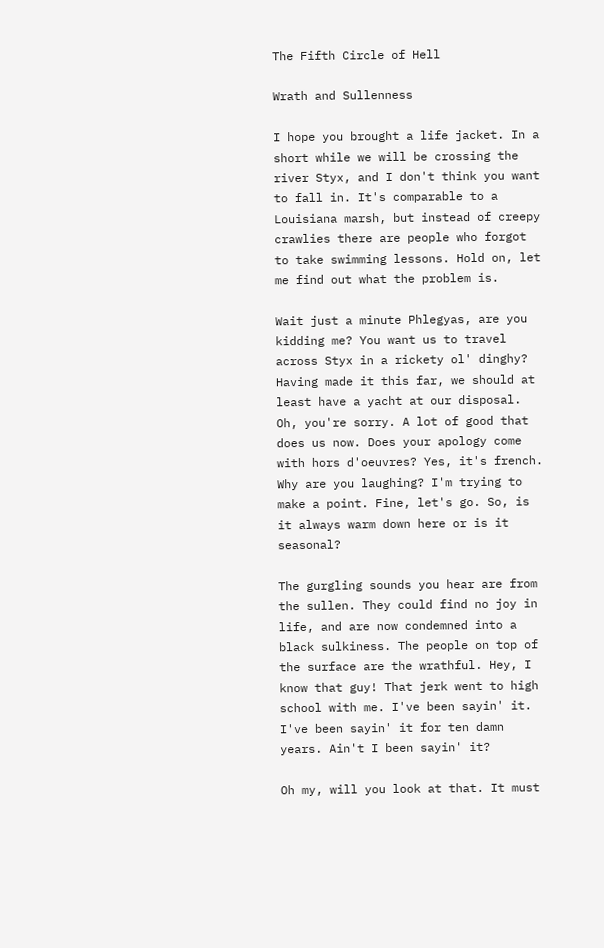The Fifth Circle of Hell

Wrath and Sullenness

I hope you brought a life jacket. In a short while we will be crossing the river Styx, and I don't think you want to fall in. It's comparable to a Louisiana marsh, but instead of creepy crawlies there are people who forgot to take swimming lessons. Hold on, let me find out what the problem is.

Wait just a minute Phlegyas, are you kidding me? You want us to travel across Styx in a rickety ol' dinghy? Having made it this far, we should at least have a yacht at our disposal. Oh, you're sorry. A lot of good that does us now. Does your apology come with hors d'oeuvres? Yes, it's french. Why are you laughing? I'm trying to make a point. Fine, let's go. So, is it always warm down here or is it seasonal?

The gurgling sounds you hear are from the sullen. They could find no joy in life, and are now condemned into a black sulkiness. The people on top of the surface are the wrathful. Hey, I know that guy! That jerk went to high school with me. I've been sayin' it. I've been sayin' it for ten damn years. Ain't I been sayin' it?

Oh my, will you look at that. It must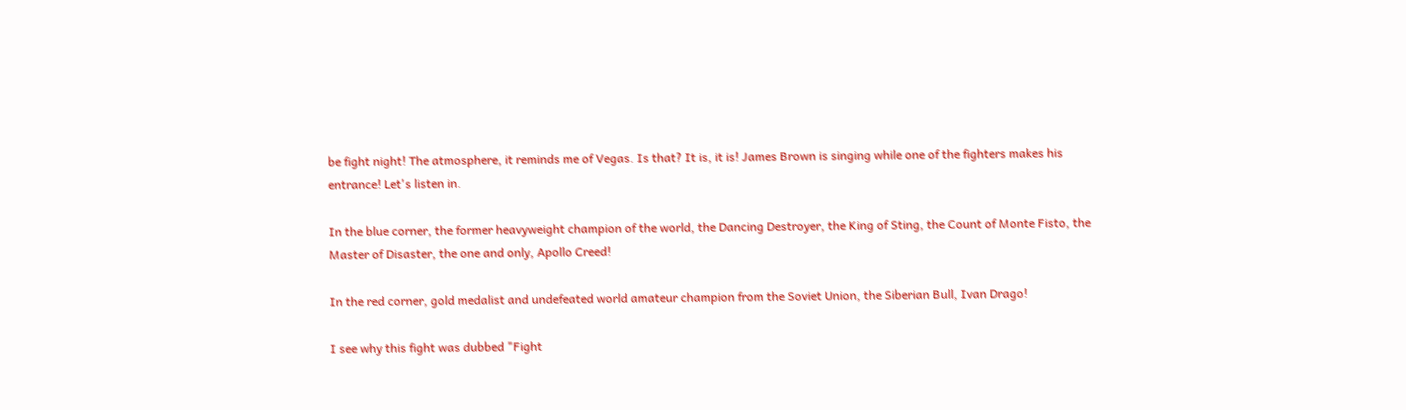be fight night! The atmosphere, it reminds me of Vegas. Is that? It is, it is! James Brown is singing while one of the fighters makes his entrance! Let's listen in.

In the blue corner, the former heavyweight champion of the world, the Dancing Destroyer, the King of Sting, the Count of Monte Fisto, the Master of Disaster, the one and only, Apollo Creed!

In the red corner, gold medalist and undefeated world amateur champion from the Soviet Union, the Siberian Bull, Ivan Drago!

I see why this fight was dubbed "Fight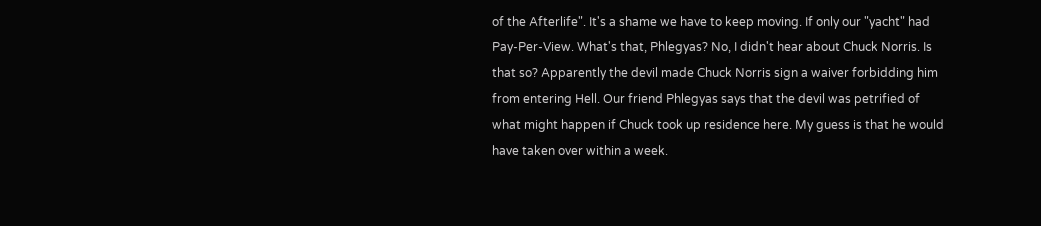of the Afterlife". It's a shame we have to keep moving. If only our "yacht" had Pay-Per-View. What's that, Phlegyas? No, I didn't hear about Chuck Norris. Is that so? Apparently the devil made Chuck Norris sign a waiver forbidding him from entering Hell. Our friend Phlegyas says that the devil was petrified of what might happen if Chuck took up residence here. My guess is that he would have taken over within a week.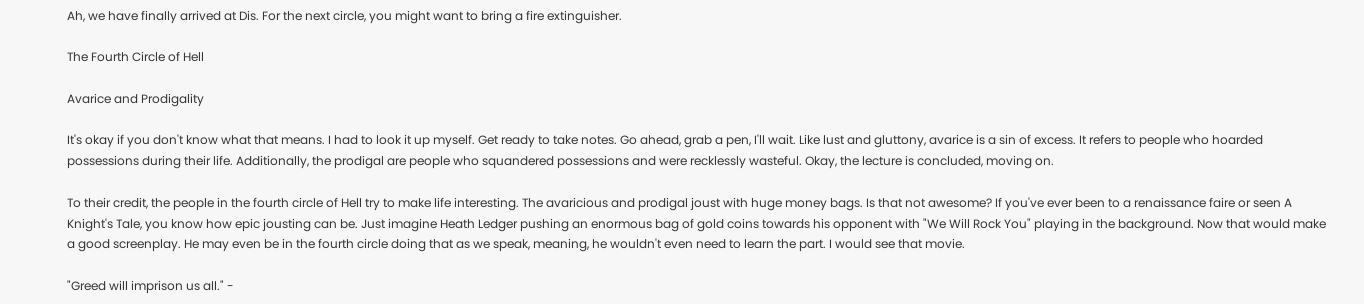Ah, we have finally arrived at Dis. For the next circle, you might want to bring a fire extinguisher.

The Fourth Circle of Hell

Avarice and Prodigality

It's okay if you don't know what that means. I had to look it up myself. Get ready to take notes. Go ahead, grab a pen, I'll wait. Like lust and gluttony, avarice is a sin of excess. It refers to people who hoarded possessions during their life. Additionally, the prodigal are people who squandered possessions and were recklessly wasteful. Okay, the lecture is concluded, moving on.

To their credit, the people in the fourth circle of Hell try to make life interesting. The avaricious and prodigal joust with huge money bags. Is that not awesome? If you've ever been to a renaissance faire or seen A Knight's Tale, you know how epic jousting can be. Just imagine Heath Ledger pushing an enormous bag of gold coins towards his opponent with "We Will Rock You" playing in the background. Now that would make a good screenplay. He may even be in the fourth circle doing that as we speak, meaning, he wouldn't even need to learn the part. I would see that movie.

"Greed will imprison us all." -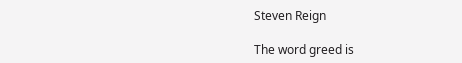Steven Reign

The word greed is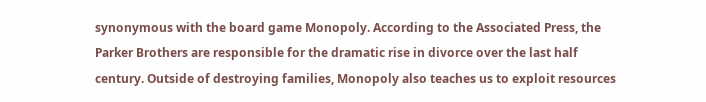synonymous with the board game Monopoly. According to the Associated Press, the Parker Brothers are responsible for the dramatic rise in divorce over the last half century. Outside of destroying families, Monopoly also teaches us to exploit resources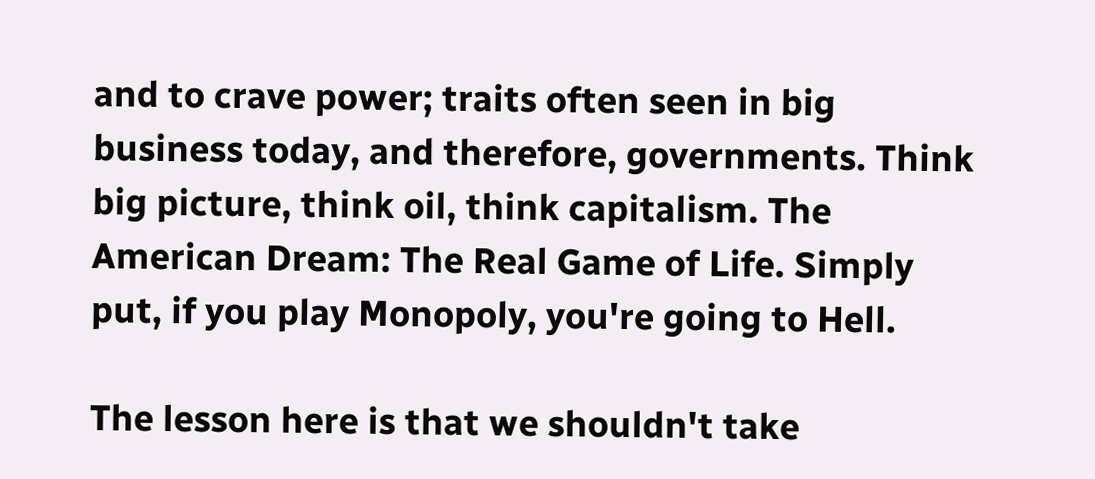and to crave power; traits often seen in big business today, and therefore, governments. Think big picture, think oil, think capitalism. The American Dream: The Real Game of Life. Simply put, if you play Monopoly, you're going to Hell.

The lesson here is that we shouldn't take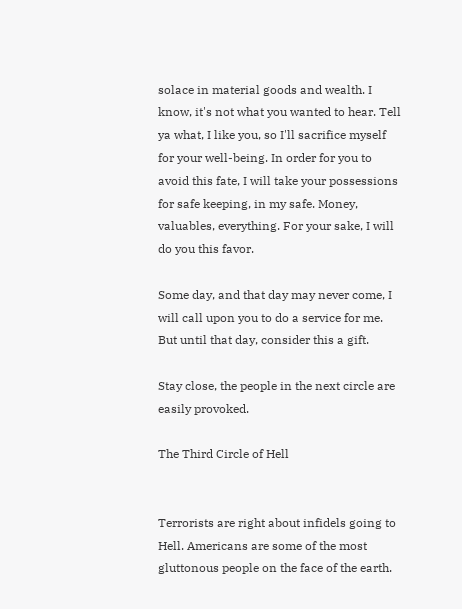solace in material goods and wealth. I know, it's not what you wanted to hear. Tell ya what, I like you, so I'll sacrifice myself for your well-being. In order for you to avoid this fate, I will take your possessions for safe keeping, in my safe. Money, valuables, everything. For your sake, I will do you this favor.

Some day, and that day may never come, I will call upon you to do a service for me. But until that day, consider this a gift.

Stay close, the people in the next circle are easily provoked.

The Third Circle of Hell


Terrorists are right about infidels going to Hell. Americans are some of the most gluttonous people on the face of the earth.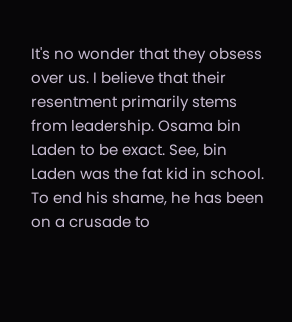It's no wonder that they obsess over us. I believe that their resentment primarily stems from leadership. Osama bin Laden to be exact. See, bin Laden was the fat kid in school. To end his shame, he has been on a crusade to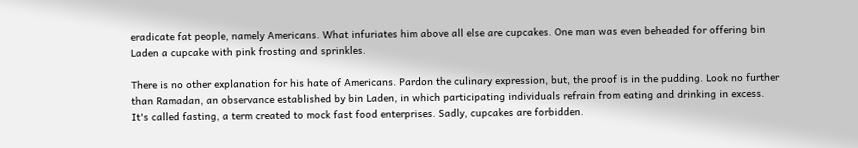eradicate fat people, namely Americans. What infuriates him above all else are cupcakes. One man was even beheaded for offering bin Laden a cupcake with pink frosting and sprinkles.

There is no other explanation for his hate of Americans. Pardon the culinary expression, but, the proof is in the pudding. Look no further than Ramadan, an observance established by bin Laden, in which participating individuals refrain from eating and drinking in excess. It's called fasting, a term created to mock fast food enterprises. Sadly, cupcakes are forbidden.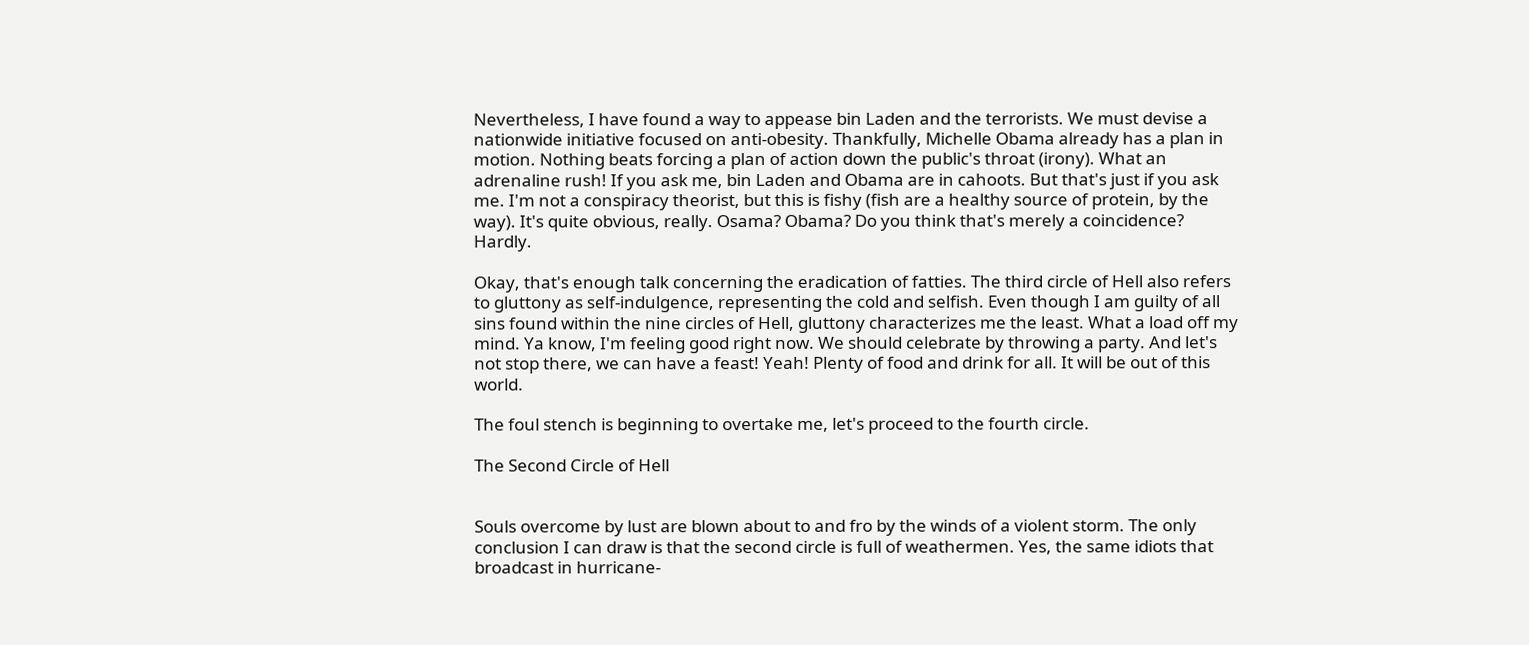Nevertheless, I have found a way to appease bin Laden and the terrorists. We must devise a nationwide initiative focused on anti-obesity. Thankfully, Michelle Obama already has a plan in motion. Nothing beats forcing a plan of action down the public's throat (irony). What an adrenaline rush! If you ask me, bin Laden and Obama are in cahoots. But that's just if you ask me. I'm not a conspiracy theorist, but this is fishy (fish are a healthy source of protein, by the way). It's quite obvious, really. Osama? Obama? Do you think that's merely a coincidence? Hardly.

Okay, that's enough talk concerning the eradication of fatties. The third circle of Hell also refers to gluttony as self-indulgence, representing the cold and selfish. Even though I am guilty of all sins found within the nine circles of Hell, gluttony characterizes me the least. What a load off my mind. Ya know, I'm feeling good right now. We should celebrate by throwing a party. And let's not stop there, we can have a feast! Yeah! Plenty of food and drink for all. It will be out of this world.

The foul stench is beginning to overtake me, let's proceed to the fourth circle.

The Second Circle of Hell


Souls overcome by lust are blown about to and fro by the winds of a violent storm. The only conclusion I can draw is that the second circle is full of weathermen. Yes, the same idiots that broadcast in hurricane-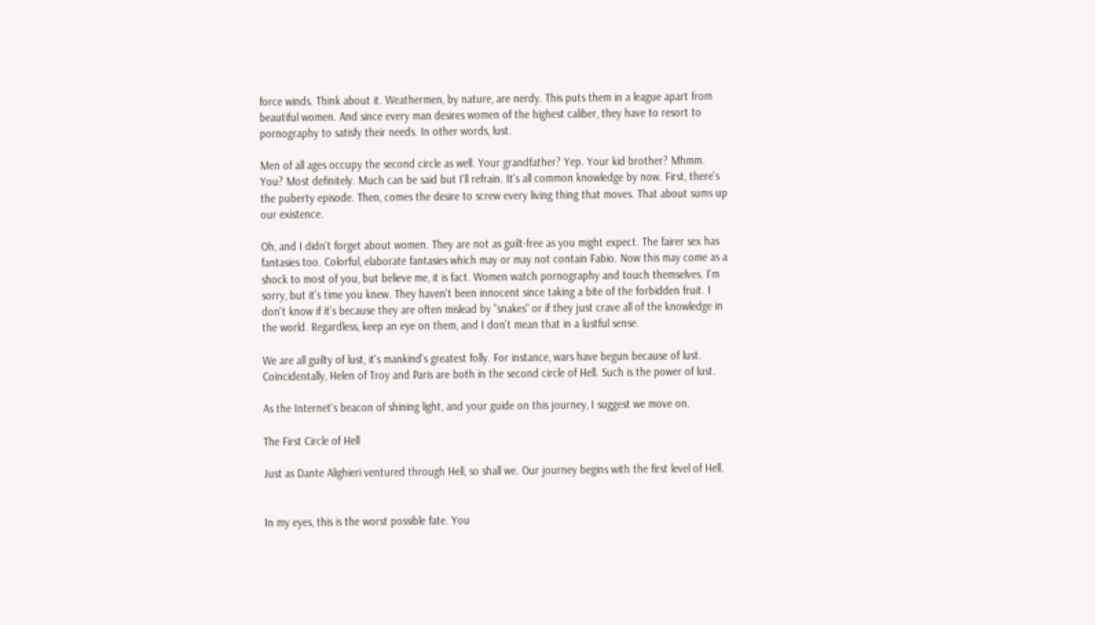force winds. Think about it. Weathermen, by nature, are nerdy. This puts them in a league apart from beautiful women. And since every man desires women of the highest caliber, they have to resort to pornography to satisfy their needs. In other words, lust.

Men of all ages occupy the second circle as well. Your grandfather? Yep. Your kid brother? Mhmm. You? Most definitely. Much can be said but I'll refrain. It's all common knowledge by now. First, there's the puberty episode. Then, comes the desire to screw every living thing that moves. That about sums up our existence.

Oh, and I didn't forget about women. They are not as guilt-free as you might expect. The fairer sex has fantasies too. Colorful, elaborate fantasies which may or may not contain Fabio. Now this may come as a shock to most of you, but believe me, it is fact. Women watch pornography and touch themselves. I'm sorry, but it's time you knew. They haven't been innocent since taking a bite of the forbidden fruit. I don't know if it's because they are often mislead by "snakes" or if they just crave all of the knowledge in the world. Regardless, keep an eye on them, and I don't mean that in a lustful sense.

We are all guilty of lust, it's mankind's greatest folly. For instance, wars have begun because of lust. Coincidentally, Helen of Troy and Paris are both in the second circle of Hell. Such is the power of lust.

As the Internet's beacon of shining light, and your guide on this journey, I suggest we move on.

The First Circle of Hell

Just as Dante Alighieri ventured through Hell, so shall we. Our journey begins with the first level of Hell.


In my eyes, this is the worst possible fate. You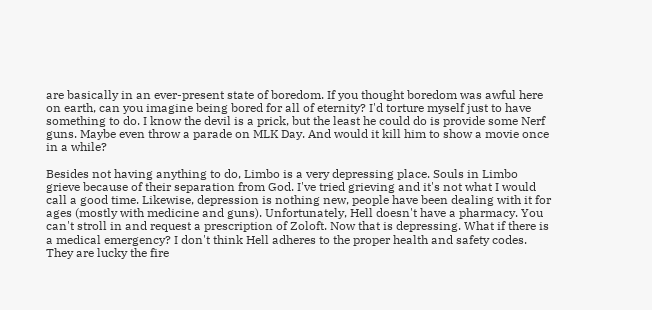are basically in an ever-present state of boredom. If you thought boredom was awful here on earth, can you imagine being bored for all of eternity? I'd torture myself just to have something to do. I know the devil is a prick, but the least he could do is provide some Nerf guns. Maybe even throw a parade on MLK Day. And would it kill him to show a movie once in a while?

Besides not having anything to do, Limbo is a very depressing place. Souls in Limbo grieve because of their separation from God. I've tried grieving and it's not what I would call a good time. Likewise, depression is nothing new, people have been dealing with it for ages (mostly with medicine and guns). Unfortunately, Hell doesn't have a pharmacy. You can't stroll in and request a prescription of Zoloft. Now that is depressing. What if there is a medical emergency? I don't think Hell adheres to the proper health and safety codes. They are lucky the fire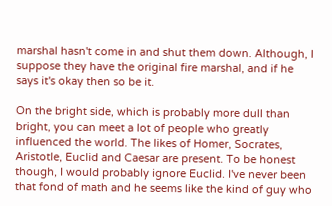marshal hasn't come in and shut them down. Although, I suppose they have the original fire marshal, and if he says it's okay then so be it.

On the bright side, which is probably more dull than bright, you can meet a lot of people who greatly influenced the world. The likes of Homer, Socrates, Aristotle, Euclid and Caesar are present. To be honest though, I would probably ignore Euclid. I've never been that fond of math and he seems like the kind of guy who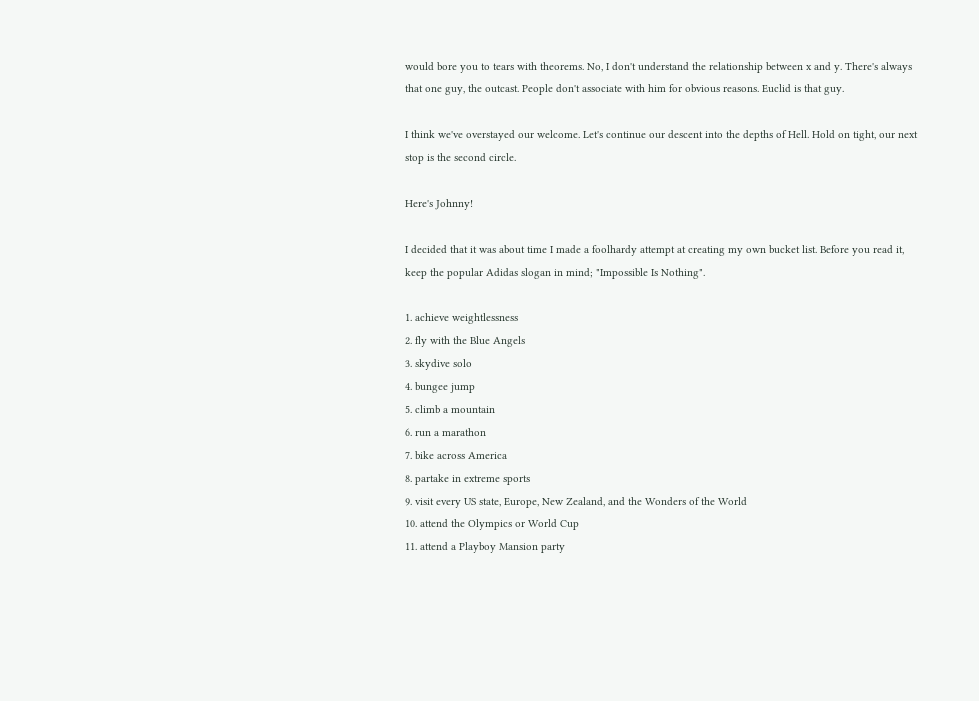would bore you to tears with theorems. No, I don't understand the relationship between x and y. There's always that one guy, the outcast. People don't associate with him for obvious reasons. Euclid is that guy.

I think we've overstayed our welcome. Let's continue our descent into the depths of Hell. Hold on tight, our next stop is the second circle.

Here's Johnny!

I decided that it was about time I made a foolhardy attempt at creating my own bucket list. Before you read it, keep the popular Adidas slogan in mind; "Impossible Is Nothing".

1. achieve weightlessness
2. fly with the Blue Angels
3. skydive solo
4. bungee jump
5. climb a mountain
6. run a marathon
7. bike across America
8. partake in extreme sports
9. visit every US state, Europe, New Zealand, and the Wonders of the World
10. attend the Olympics or World Cup
11. attend a Playboy Mansion party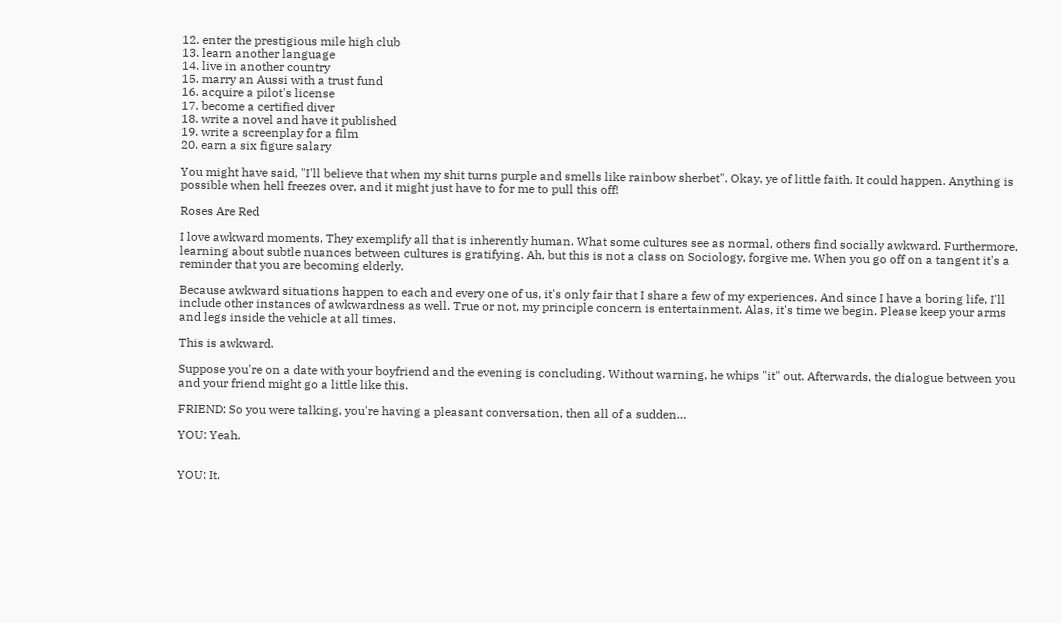12. enter the prestigious mile high club
13. learn another language
14. live in another country
15. marry an Aussi with a trust fund
16. acquire a pilot's license
17. become a certified diver
18. write a novel and have it published
19. write a screenplay for a film
20. earn a six figure salary

You might have said, "I'll believe that when my shit turns purple and smells like rainbow sherbet". Okay, ye of little faith. It could happen. Anything is possible when hell freezes over, and it might just have to for me to pull this off!

Roses Are Red

I love awkward moments. They exemplify all that is inherently human. What some cultures see as normal, others find socially awkward. Furthermore, learning about subtle nuances between cultures is gratifying. Ah, but this is not a class on Sociology, forgive me. When you go off on a tangent it's a reminder that you are becoming elderly.

Because awkward situations happen to each and every one of us, it's only fair that I share a few of my experiences. And since I have a boring life, I'll include other instances of awkwardness as well. True or not, my principle concern is entertainment. Alas, it's time we begin. Please keep your arms and legs inside the vehicle at all times.

This is awkward.

Suppose you're on a date with your boyfriend and the evening is concluding. Without warning, he whips "it" out. Afterwards, the dialogue between you and your friend might go a little like this.

FRIEND: So you were talking, you're having a pleasant conversation, then all of a sudden…

YOU: Yeah.


YOU: It.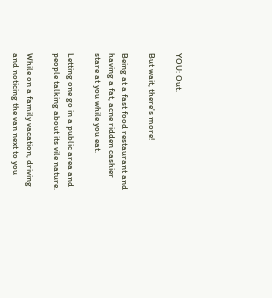YOU: Out.

But wait, there's more!

Being at a fast food restaurant and having a fat, acne ridden cashier stare at you while you eat.

Letting one go in a public area and people talking about its vile nature.

While on a family vacation, driving and noticing the van next to you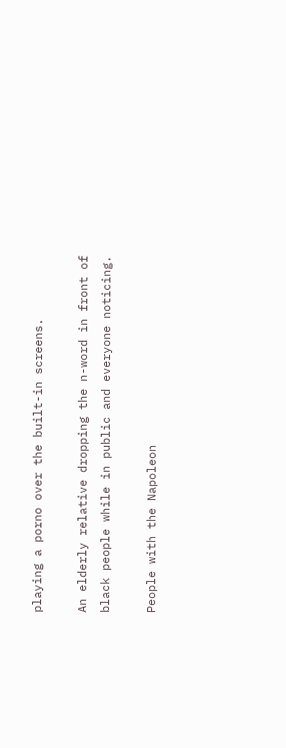playing a porno over the built-in screens.

An elderly relative dropping the n-word in front of black people while in public and everyone noticing.

People with the Napoleon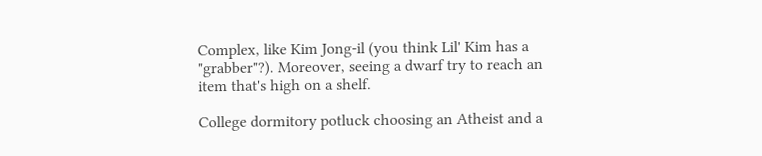Complex, like Kim Jong-il (you think Lil' Kim has a "grabber"?). Moreover, seeing a dwarf try to reach an item that's high on a shelf.

College dormitory potluck choosing an Atheist and a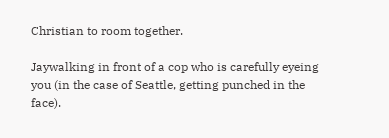Christian to room together.

Jaywalking in front of a cop who is carefully eyeing you (in the case of Seattle, getting punched in the face).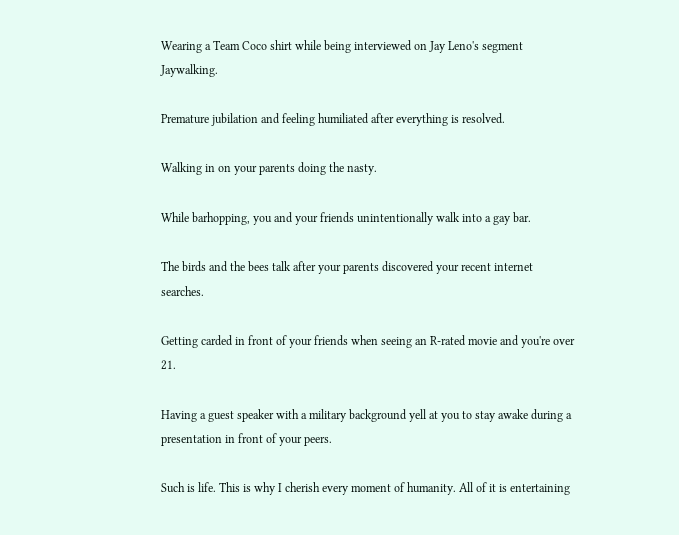Wearing a Team Coco shirt while being interviewed on Jay Leno's segment Jaywalking.

Premature jubilation and feeling humiliated after everything is resolved.

Walking in on your parents doing the nasty.

While barhopping, you and your friends unintentionally walk into a gay bar.

The birds and the bees talk after your parents discovered your recent internet searches.

Getting carded in front of your friends when seeing an R-rated movie and you're over 21.

Having a guest speaker with a military background yell at you to stay awake during a presentation in front of your peers.

Such is life. This is why I cherish every moment of humanity. All of it is entertaining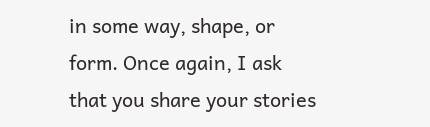in some way, shape, or form. Once again, I ask that you share your stories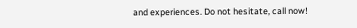and experiences. Do not hesitate, call now!